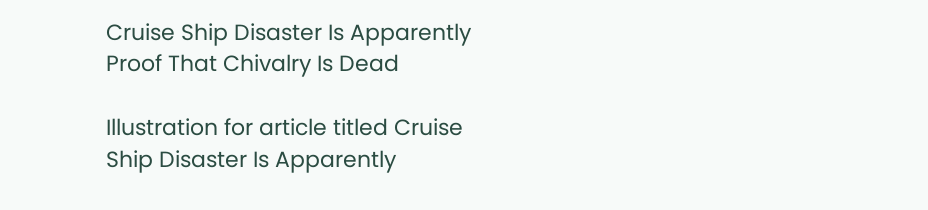Cruise Ship Disaster Is Apparently Proof That Chivalry Is Dead

Illustration for article titled Cruise Ship Disaster Is Apparently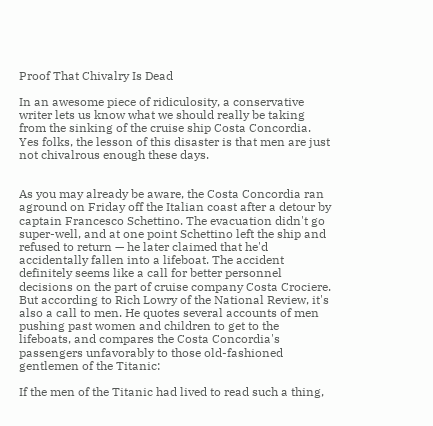Proof That Chivalry Is Dead

In an awesome piece of ridiculosity, a conservative writer lets us know what we should really be taking from the sinking of the cruise ship Costa Concordia. Yes folks, the lesson of this disaster is that men are just not chivalrous enough these days.


As you may already be aware, the Costa Concordia ran aground on Friday off the Italian coast after a detour by captain Francesco Schettino. The evacuation didn't go super-well, and at one point Schettino left the ship and refused to return — he later claimed that he'd accidentally fallen into a lifeboat. The accident definitely seems like a call for better personnel decisions on the part of cruise company Costa Crociere. But according to Rich Lowry of the National Review, it's also a call to men. He quotes several accounts of men pushing past women and children to get to the lifeboats, and compares the Costa Concordia's passengers unfavorably to those old-fashioned gentlemen of the Titanic:

If the men of the Titanic had lived to read such a thing,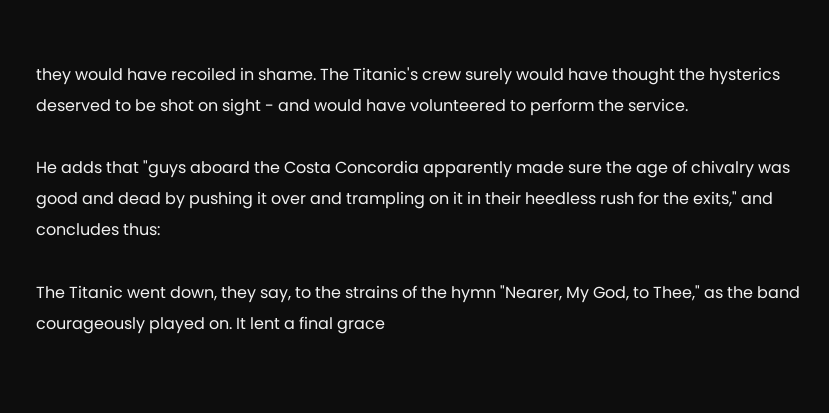they would have recoiled in shame. The Titanic's crew surely would have thought the hysterics deserved to be shot on sight - and would have volunteered to perform the service.

He adds that "guys aboard the Costa Concordia apparently made sure the age of chivalry was good and dead by pushing it over and trampling on it in their heedless rush for the exits," and concludes thus:

The Titanic went down, they say, to the strains of the hymn "Nearer, My God, to Thee," as the band courageously played on. It lent a final grace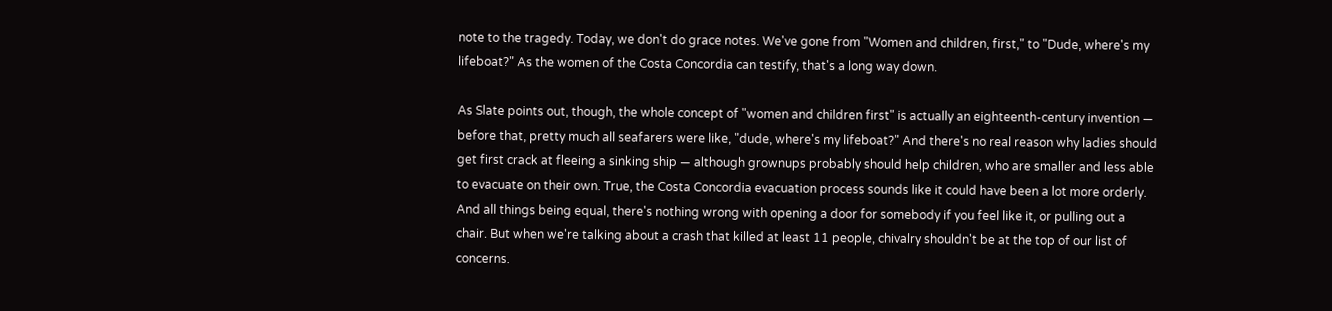note to the tragedy. Today, we don't do grace notes. We've gone from "Women and children, first," to "Dude, where's my lifeboat?" As the women of the Costa Concordia can testify, that's a long way down.

As Slate points out, though, the whole concept of "women and children first" is actually an eighteenth-century invention — before that, pretty much all seafarers were like, "dude, where's my lifeboat?" And there's no real reason why ladies should get first crack at fleeing a sinking ship — although grownups probably should help children, who are smaller and less able to evacuate on their own. True, the Costa Concordia evacuation process sounds like it could have been a lot more orderly. And all things being equal, there's nothing wrong with opening a door for somebody if you feel like it, or pulling out a chair. But when we're talking about a crash that killed at least 11 people, chivalry shouldn't be at the top of our list of concerns.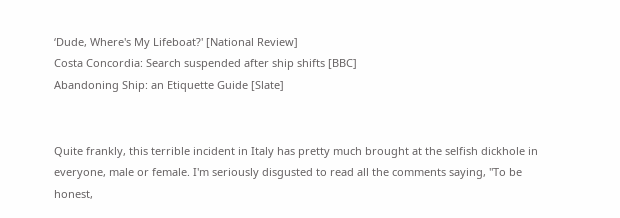‘Dude, Where's My Lifeboat?' [National Review]
Costa Concordia: Search suspended after ship shifts [BBC]
Abandoning Ship: an Etiquette Guide [Slate]


Quite frankly, this terrible incident in Italy has pretty much brought at the selfish dickhole in everyone, male or female. I'm seriously disgusted to read all the comments saying, "To be honest,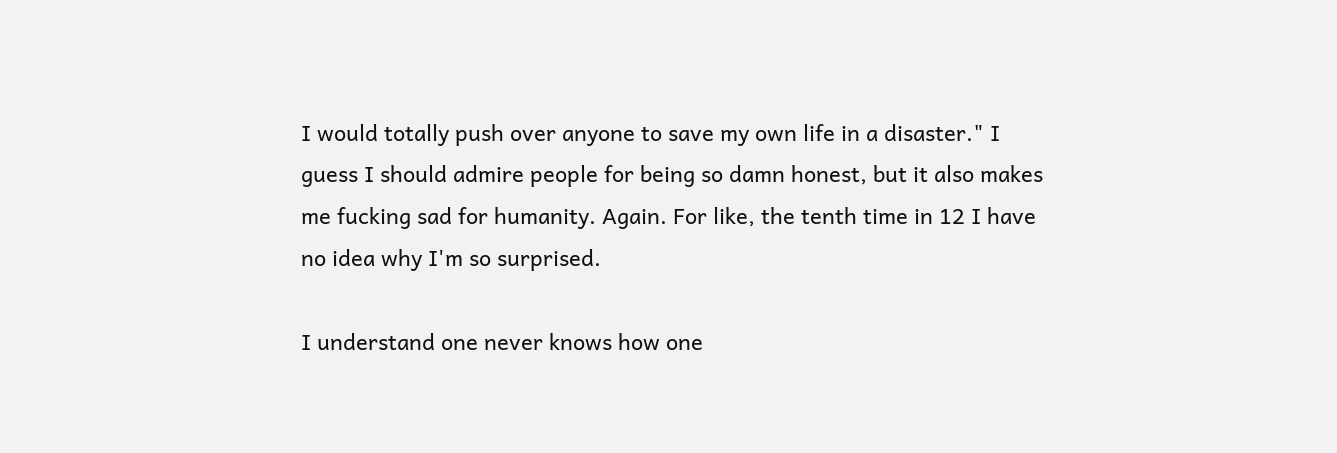I would totally push over anyone to save my own life in a disaster." I guess I should admire people for being so damn honest, but it also makes me fucking sad for humanity. Again. For like, the tenth time in 12 I have no idea why I'm so surprised.

I understand one never knows how one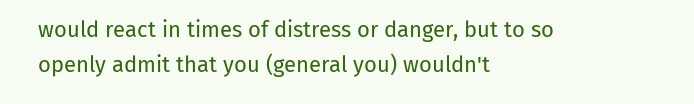would react in times of distress or danger, but to so openly admit that you (general you) wouldn't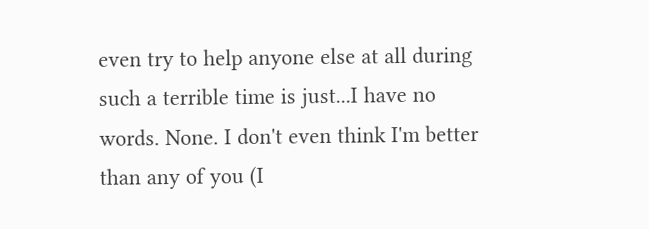even try to help anyone else at all during such a terrible time is just...I have no words. None. I don't even think I'm better than any of you (I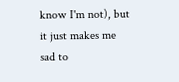know I'm not), but it just makes me sad to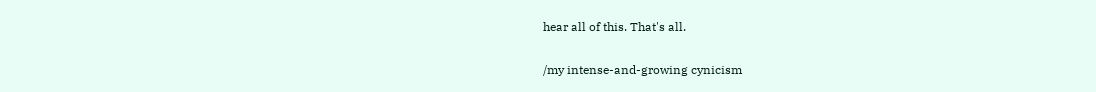hear all of this. That's all.

/my intense-and-growing cynicism